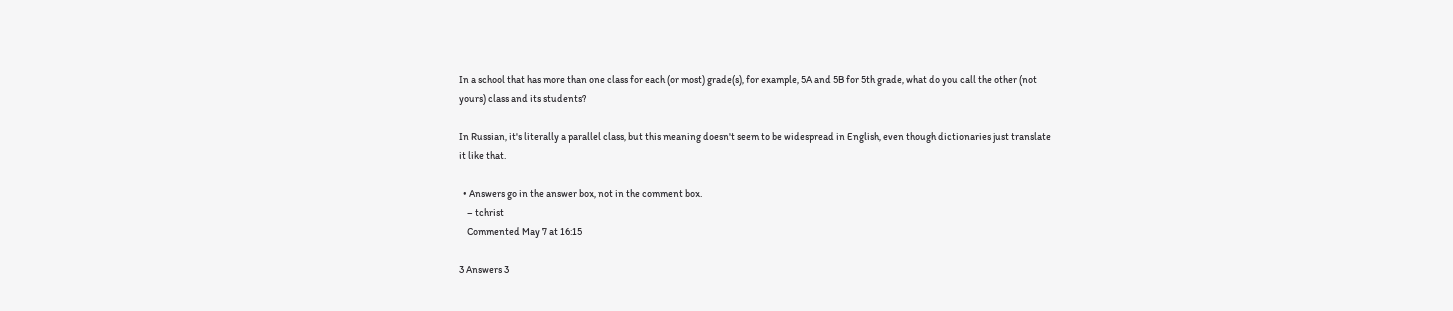In a school that has more than one class for each (or most) grade(s), for example, 5A and 5B for 5th grade, what do you call the other (not yours) class and its students?

In Russian, it's literally a parallel class, but this meaning doesn't seem to be widespread in English, even though dictionaries just translate it like that.

  • Answers go in the answer box, not in the comment box.
    – tchrist
    Commented May 7 at 16:15

3 Answers 3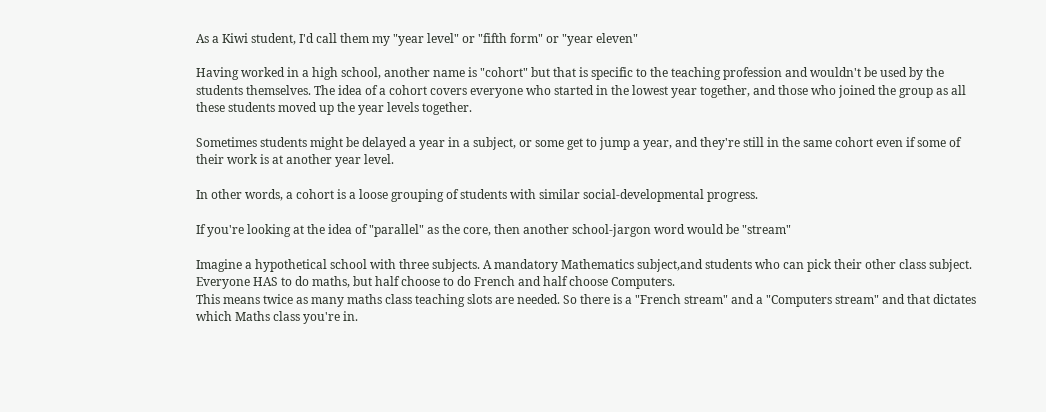As a Kiwi student, I'd call them my "year level" or "fifth form" or "year eleven"

Having worked in a high school, another name is "cohort" but that is specific to the teaching profession and wouldn't be used by the students themselves. The idea of a cohort covers everyone who started in the lowest year together, and those who joined the group as all these students moved up the year levels together.

Sometimes students might be delayed a year in a subject, or some get to jump a year, and they're still in the same cohort even if some of their work is at another year level.

In other words, a cohort is a loose grouping of students with similar social-developmental progress.

If you're looking at the idea of "parallel" as the core, then another school-jargon word would be "stream"

Imagine a hypothetical school with three subjects. A mandatory Mathematics subject,and students who can pick their other class subject. Everyone HAS to do maths, but half choose to do French and half choose Computers.
This means twice as many maths class teaching slots are needed. So there is a "French stream" and a "Computers stream" and that dictates which Maths class you're in.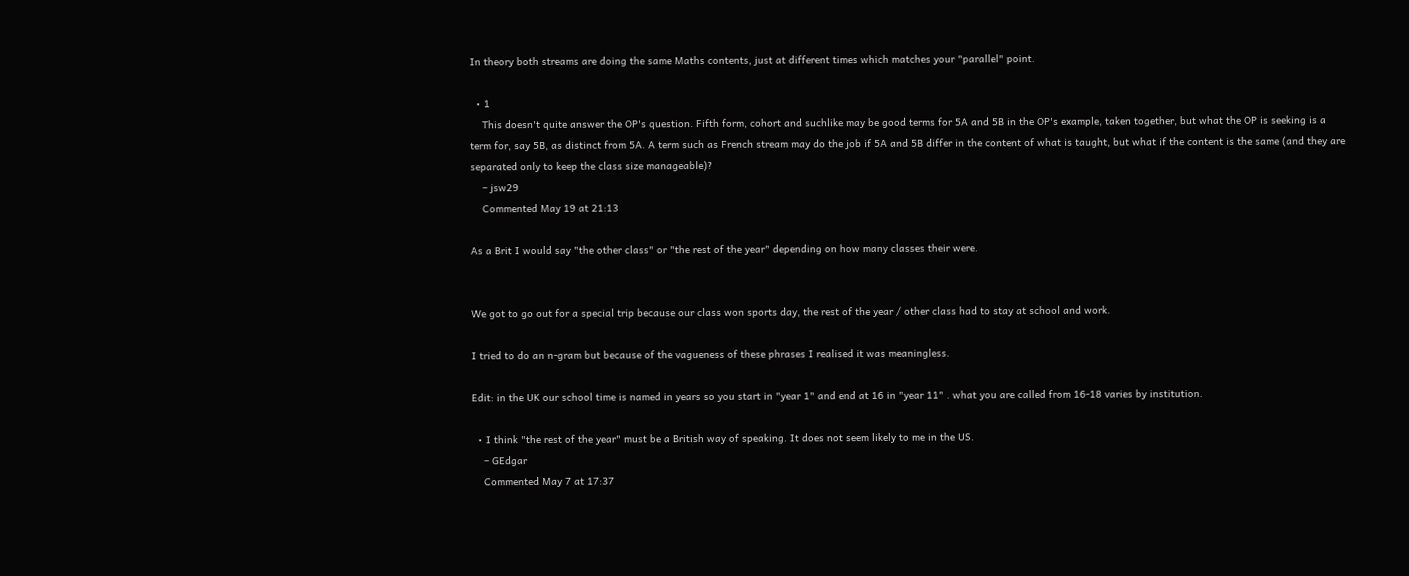In theory both streams are doing the same Maths contents, just at different times which matches your "parallel" point.

  • 1
    This doesn't quite answer the OP's question. Fifth form, cohort and suchlike may be good terms for 5A and 5B in the OP's example, taken together, but what the OP is seeking is a term for, say 5B, as distinct from 5A. A term such as French stream may do the job if 5A and 5B differ in the content of what is taught, but what if the content is the same (and they are separated only to keep the class size manageable)?
    – jsw29
    Commented May 19 at 21:13

As a Brit I would say "the other class" or "the rest of the year" depending on how many classes their were.


We got to go out for a special trip because our class won sports day, the rest of the year / other class had to stay at school and work.

I tried to do an n-gram but because of the vagueness of these phrases I realised it was meaningless.

Edit: in the UK our school time is named in years so you start in "year 1" and end at 16 in "year 11" . what you are called from 16-18 varies by institution.

  • I think "the rest of the year" must be a British way of speaking. It does not seem likely to me in the US.
    – GEdgar
    Commented May 7 at 17:37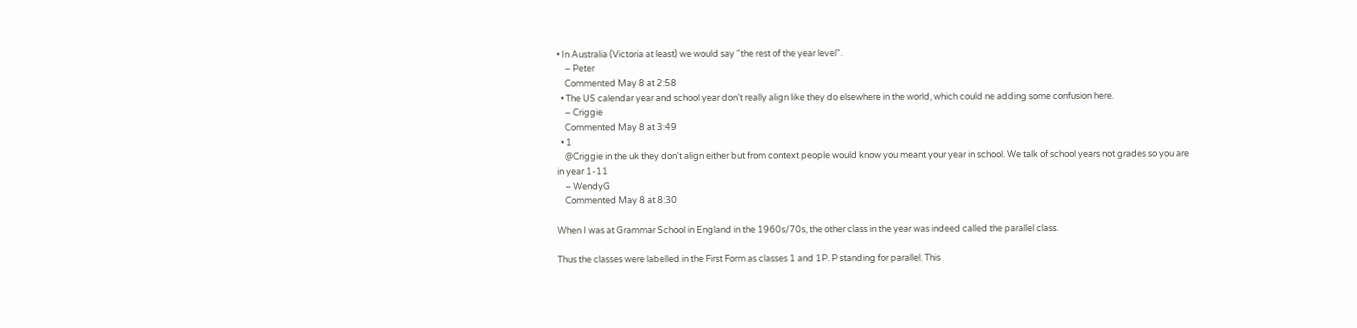• In Australia (Victoria at least) we would say "the rest of the year level".
    – Peter
    Commented May 8 at 2:58
  • The US calendar year and school year don't really align like they do elsewhere in the world, which could ne adding some confusion here.
    – Criggie
    Commented May 8 at 3:49
  • 1
    @Criggie in the uk they don't align either but from context people would know you meant your year in school. We talk of school years not grades so you are in year 1-11
    – WendyG
    Commented May 8 at 8:30

When I was at Grammar School in England in the 1960s/70s, the other class in the year was indeed called the parallel class.

Thus the classes were labelled in the First Form as classes 1 and 1P. P standing for parallel. This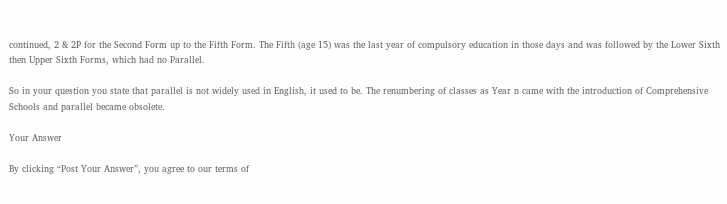continued, 2 & 2P for the Second Form up to the Fifth Form. The Fifth (age 15) was the last year of compulsory education in those days and was followed by the Lower Sixth then Upper Sixth Forms, which had no Parallel.

So in your question you state that parallel is not widely used in English, it used to be. The renumbering of classes as Year n came with the introduction of Comprehensive Schools and parallel became obsolete.

Your Answer

By clicking “Post Your Answer”, you agree to our terms of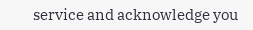service and acknowledge you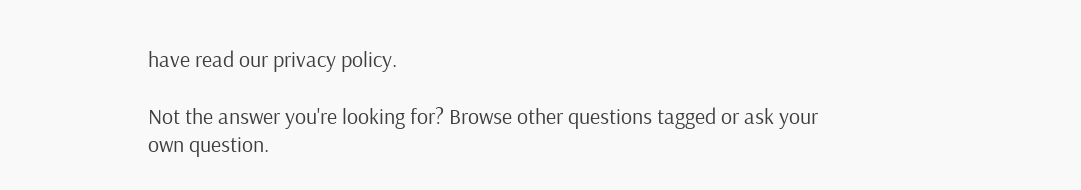have read our privacy policy.

Not the answer you're looking for? Browse other questions tagged or ask your own question.